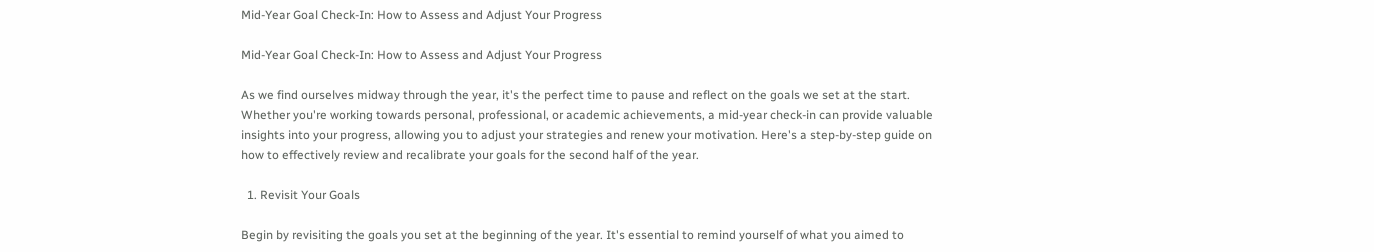Mid-Year Goal Check-In: How to Assess and Adjust Your Progress

Mid-Year Goal Check-In: How to Assess and Adjust Your Progress

As we find ourselves midway through the year, it's the perfect time to pause and reflect on the goals we set at the start. Whether you're working towards personal, professional, or academic achievements, a mid-year check-in can provide valuable insights into your progress, allowing you to adjust your strategies and renew your motivation. Here's a step-by-step guide on how to effectively review and recalibrate your goals for the second half of the year.

  1. Revisit Your Goals

Begin by revisiting the goals you set at the beginning of the year. It's essential to remind yourself of what you aimed to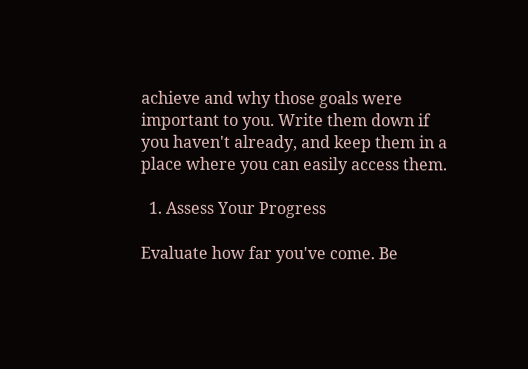achieve and why those goals were important to you. Write them down if you haven't already, and keep them in a place where you can easily access them.

  1. Assess Your Progress

Evaluate how far you've come. Be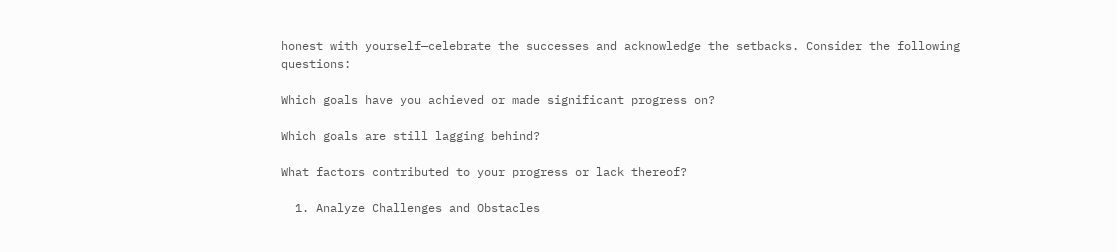honest with yourself—celebrate the successes and acknowledge the setbacks. Consider the following questions:

Which goals have you achieved or made significant progress on?

Which goals are still lagging behind?

What factors contributed to your progress or lack thereof?

  1. Analyze Challenges and Obstacles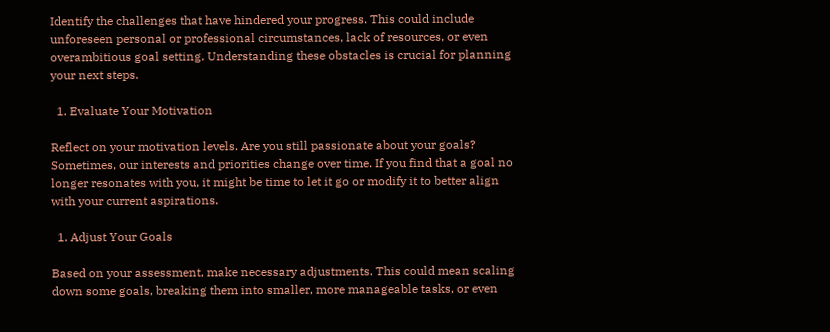Identify the challenges that have hindered your progress. This could include unforeseen personal or professional circumstances, lack of resources, or even overambitious goal setting. Understanding these obstacles is crucial for planning your next steps.

  1. Evaluate Your Motivation

Reflect on your motivation levels. Are you still passionate about your goals? Sometimes, our interests and priorities change over time. If you find that a goal no longer resonates with you, it might be time to let it go or modify it to better align with your current aspirations.

  1. Adjust Your Goals

Based on your assessment, make necessary adjustments. This could mean scaling down some goals, breaking them into smaller, more manageable tasks, or even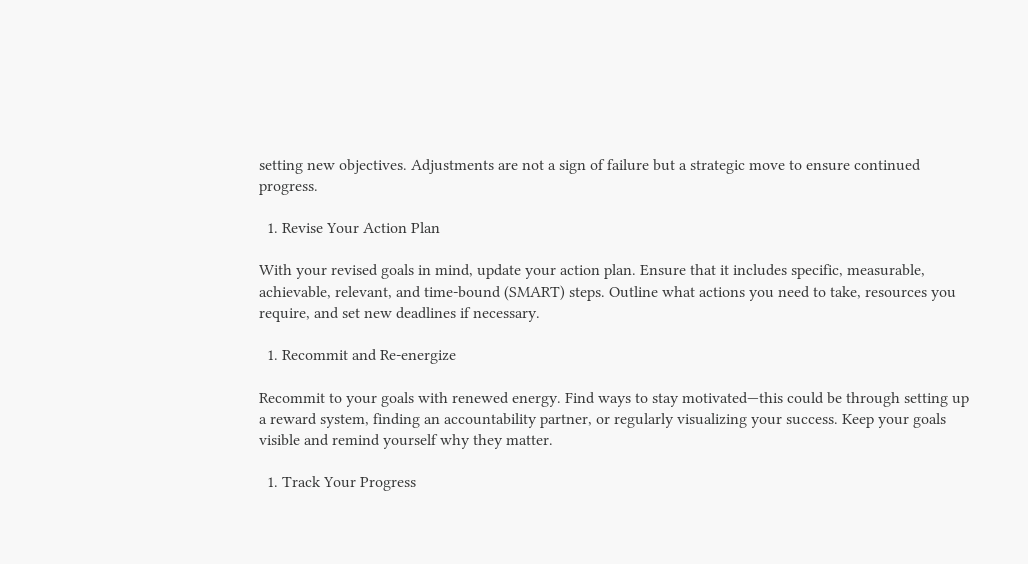setting new objectives. Adjustments are not a sign of failure but a strategic move to ensure continued progress.

  1. Revise Your Action Plan

With your revised goals in mind, update your action plan. Ensure that it includes specific, measurable, achievable, relevant, and time-bound (SMART) steps. Outline what actions you need to take, resources you require, and set new deadlines if necessary.

  1. Recommit and Re-energize

Recommit to your goals with renewed energy. Find ways to stay motivated—this could be through setting up a reward system, finding an accountability partner, or regularly visualizing your success. Keep your goals visible and remind yourself why they matter.

  1. Track Your Progress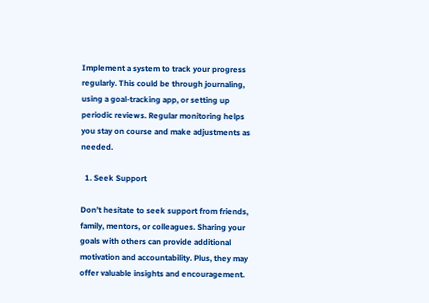Implement a system to track your progress regularly. This could be through journaling, using a goal-tracking app, or setting up periodic reviews. Regular monitoring helps you stay on course and make adjustments as needed.

  1. Seek Support

Don’t hesitate to seek support from friends, family, mentors, or colleagues. Sharing your goals with others can provide additional motivation and accountability. Plus, they may offer valuable insights and encouragement.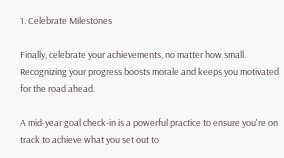1. Celebrate Milestones

Finally, celebrate your achievements, no matter how small. Recognizing your progress boosts morale and keeps you motivated for the road ahead.

A mid-year goal check-in is a powerful practice to ensure you're on track to achieve what you set out to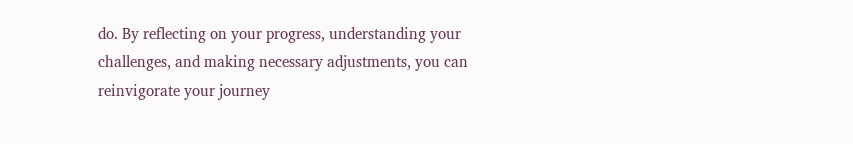do. By reflecting on your progress, understanding your challenges, and making necessary adjustments, you can reinvigorate your journey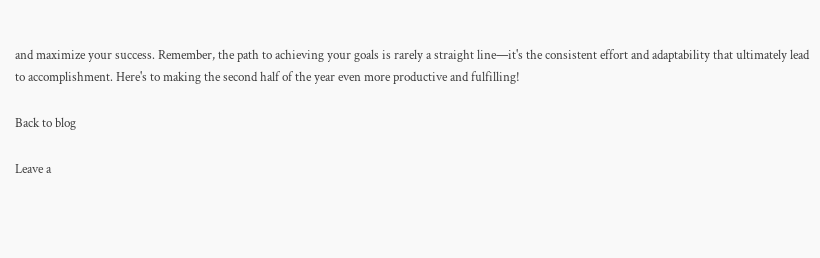and maximize your success. Remember, the path to achieving your goals is rarely a straight line—it's the consistent effort and adaptability that ultimately lead to accomplishment. Here's to making the second half of the year even more productive and fulfilling!

Back to blog

Leave a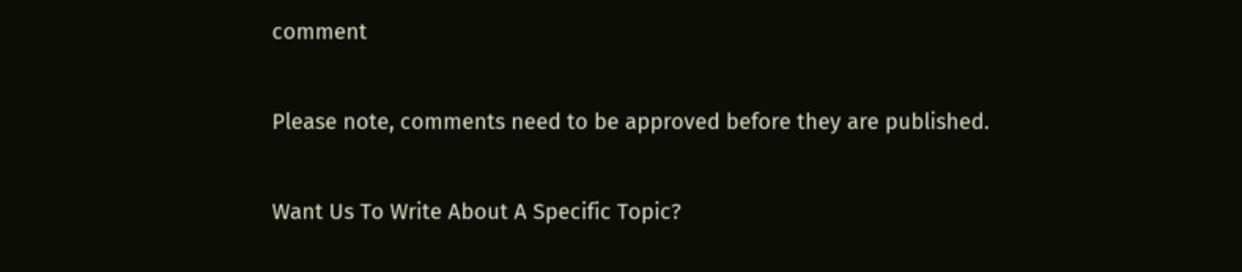comment

Please note, comments need to be approved before they are published.

Want Us To Write About A Specific Topic?